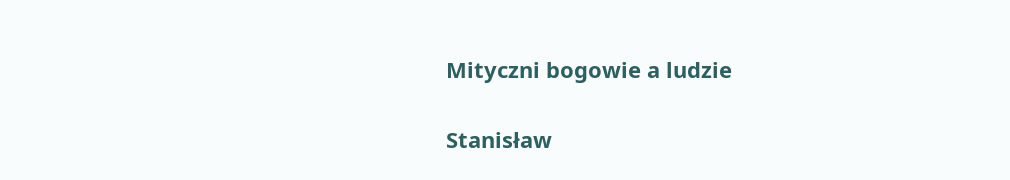Mityczni bogowie a ludzie

Stanisław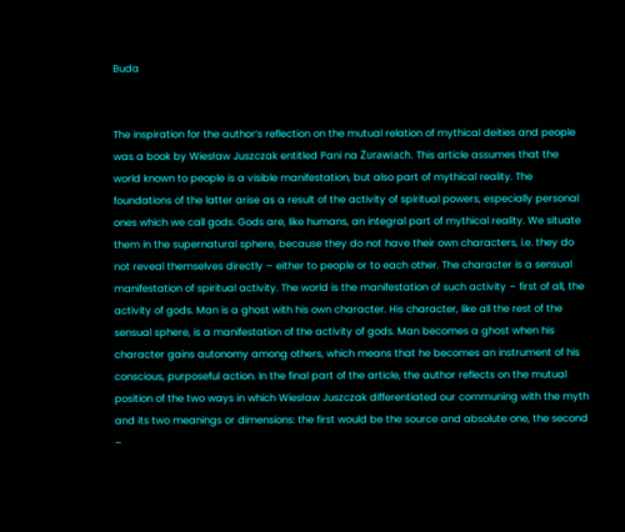Buda


The inspiration for the author’s reflection on the mutual relation of mythical deities and people was a book by Wiesław Juszczak entitled Pani na Żurawiach. This article assumes that the world known to people is a visible manifestation, but also part of mythical reality. The foundations of the latter arise as a result of the activity of spiritual powers, especially personal ones which we call gods. Gods are, like humans, an integral part of mythical reality. We situate them in the supernatural sphere, because they do not have their own characters, i.e. they do not reveal themselves directly – either to people or to each other. The character is a sensual manifestation of spiritual activity. The world is the manifestation of such activity – first of all, the activity of gods. Man is a ghost with his own character. His character, like all the rest of the sensual sphere, is a manifestation of the activity of gods. Man becomes a ghost when his character gains autonomy among others, which means that he becomes an instrument of his conscious, purposeful action. In the final part of the article, the author reflects on the mutual position of the two ways in which Wiesław Juszczak differentiated our communing with the myth and its two meanings or dimensions: the first would be the source and absolute one, the second –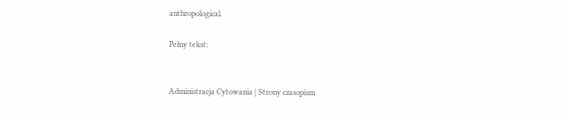anthropological.

Pełny tekst:


Administracja Cytowania | Strony czasopism